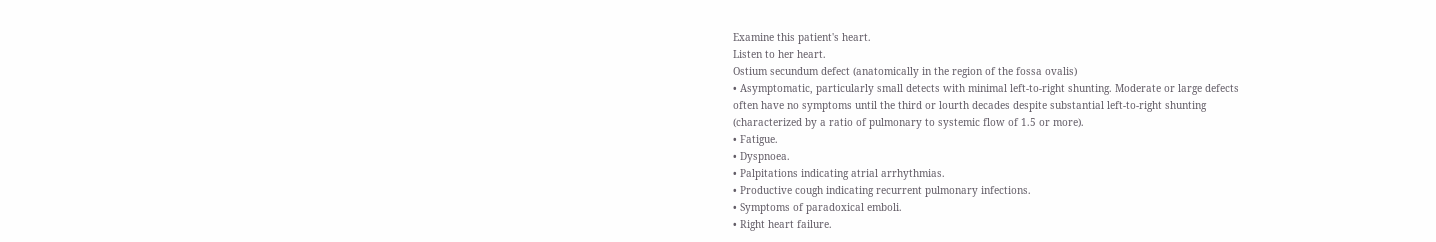Examine this patient's heart.
Listen to her heart.
Ostium secundum defect (anatomically in the region of the fossa ovalis)
• Asymptomatic, particularly small detects with minimal left-to-right shunting. Moderate or large defects
often have no symptoms until the third or lourth decades despite substantial left-to-right shunting
(characterized by a ratio of pulmonary to systemic flow of 1.5 or more).
• Fatigue.
• Dyspnoea.
• Palpitations indicating atrial arrhythmias.
• Productive cough indicating recurrent pulmonary infections.
• Symptoms of paradoxical emboli.
• Right heart failure.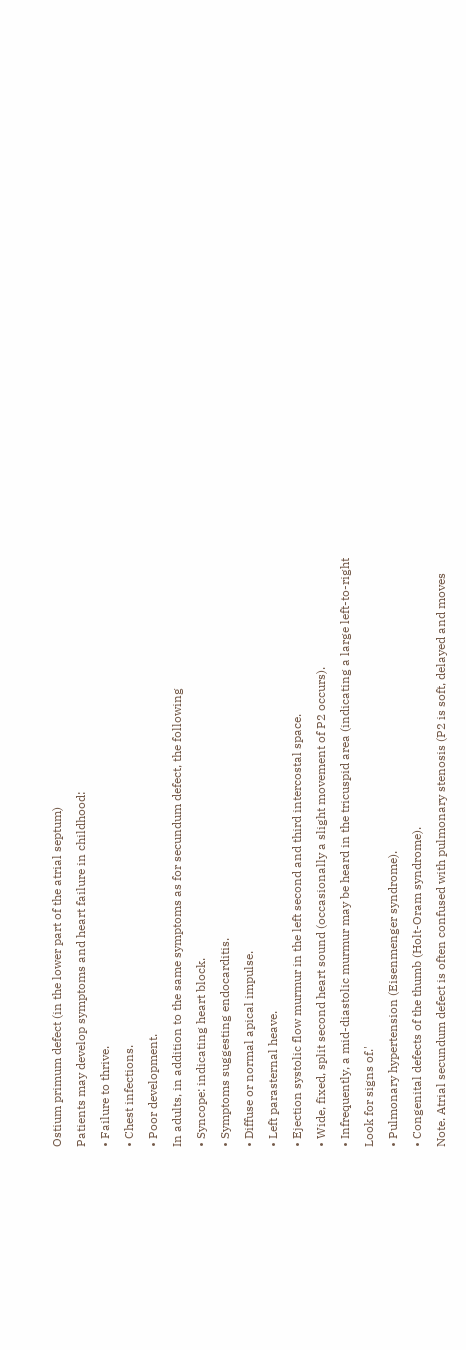Ostium primum defect (in the lower part of the atrial septum)
Patients may develop symptoms and heart failure in childhood:
• Failure to thrive.
• Chest infections.
• Poor development.
In adults, in addition to the same symptoms as for secundum defect, the following
• Syncope: indicating heart block.
• Symptoms suggesting endocarditis.
• Diffuse or normal apical impulse.
• Left parasternal heave.
• Ejection systolic flow murmur in the left second and third intercostal space.
• Wide, fixed, split second heart sound (occasionally a slight movement of P2 occurs).
• Infrequently, a mid-diastolic murmur may be heard in the tricuspid area (indicating a large left-to-right
Look for signs of.'
• Pulmonary hypertension (Eisenmenger syndrome).
• Congenital defects of the thumb (Holt-Oram syndrome).
Note. Atrial secundum defect is often confused with pulmonary stenosis (P2 is soft, delayed and moves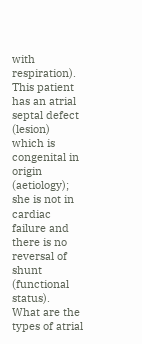with respiration).
This patient has an atrial septal defect (lesion) which is congenital in origin (aetiology); she is not in
cardiac failure and there is no reversal of shunt (functional status).
What are the types of atrial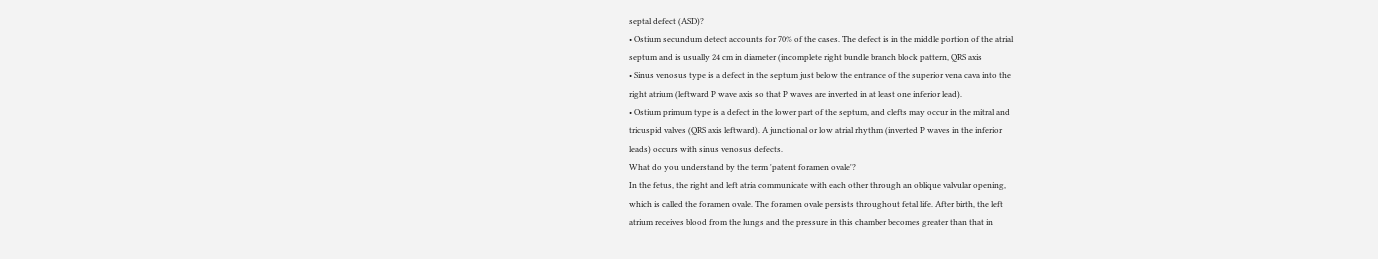septal defect (ASD)?
• Ostium secundum detect accounts for 70% of the cases. The defect is in the middle portion of the atrial
septum and is usually 24 cm in diameter (incomplete right bundle branch block pattern, QRS axis
• Sinus venosus type is a defect in the septum just below the entrance of the superior vena cava into the
right atrium (leftward P wave axis so that P waves are inverted in at least one inferior lead).
• Ostium primum type is a defect in the lower part of the septum, and clefts may occur in the mitral and
tricuspid valves (QRS axis leftward). A junctional or low atrial rhythm (inverted P waves in the inferior
leads) occurs with sinus venosus defects.
What do you understand by the term 'patent foramen ovale'?
In the fetus, the right and left atria communicate with each other through an oblique valvular opening,
which is called the foramen ovale. The foramen ovale persists throughout fetal life. After birth, the left
atrium receives blood from the lungs and the pressure in this chamber becomes greater than that in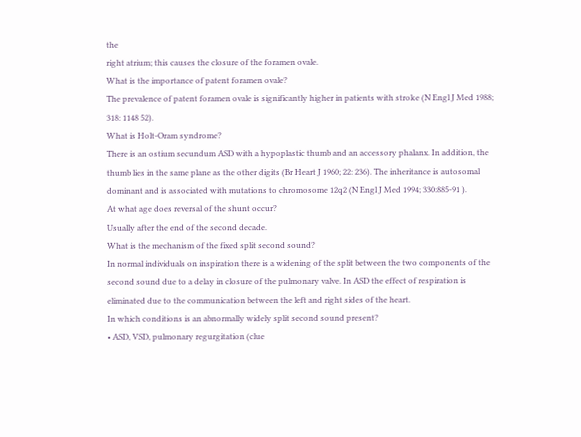the
right atrium; this causes the closure of the foramen ovale.
What is the importance of patent foramen ovale?
The prevalence of patent foramen ovale is significantly higher in patients with stroke (N Engl J Med 1988;
318: 1148 52).
What is Holt-Oram syndrome?
There is an ostium secundum ASD with a hypoplastic thumb and an accessory phalanx. In addition, the
thumb lies in the same plane as the other digits (Br Heart J 1960; 22: 236). The inheritance is autosomal
dominant and is associated with mutations to chromosome 12q2 (N Engl J Med 1994; 330:885-91 ).
At what age does reversal of the shunt occur?
Usually after the end of the second decade.
What is the mechanism of the fixed split second sound?
In normal individuals on inspiration there is a widening of the split between the two components of the
second sound due to a delay in closure of the pulmonary valve. In ASD the effect of respiration is
eliminated due to the communication between the left and right sides of the heart.
In which conditions is an abnormally widely split second sound present?
• ASD, VSD, pulmonary regurgitation (clue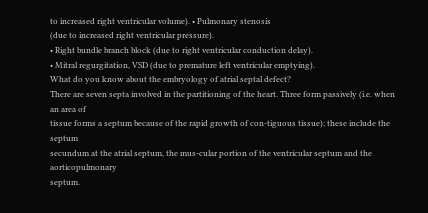to increased right ventricular volume). • Pulmonary stenosis
(due to increased right ventricular pressure).
• Right bundle branch block (due to right ventricular conduction delay).
• Mitral regurgitation, VSD (due to premature left ventricular emptying).
What do you know about the embryology of atrial septal defect?
There are seven septa involved in the partitioning of the heart. Three form passively (i.e. when an area of
tissue forms a septum because of the rapid growth of con-tiguous tissue); these include the septum
secundum at the atrial septum, the mus-cular portion of the ventricular septum and the aorticopulmonary
septum.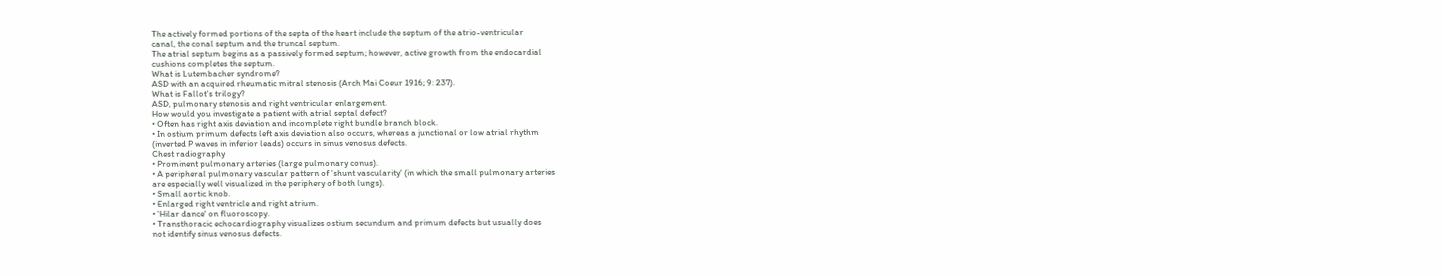The actively formed portions of the septa of the heart include the septum of the atrio-ventricular
canal, the conal septum and the truncal septum.
The atrial septum begins as a passively formed septum; however, active growth from the endocardial
cushions completes the septum.
What is Lutembacher syndrome?
ASD with an acquired rheumatic mitral stenosis (Arch Mai Coeur 1916; 9: 237).
What is Fallot's trilogy?
ASD, pulmonary stenosis and right ventricular enlargement.
How would you investigate a patient with atrial septal defect?
• Often has right axis deviation and incomplete right bundle branch block.
• In ostium primum defects left axis deviation also occurs, whereas a junctional or low atrial rhythm
(inverted P waves in inferior leads) occurs in sinus venosus defects.
Chest radiography
• Prominent pulmonary arteries (large pulmonary conus).
• A peripheral pulmonary vascular pattern of 'shunt vascularity' (in which the small pulmonary arteries
are especially well visualized in the periphery of both lungs).
• Small aortic knob.
• Enlarged right ventricle and right atrium.
• 'Hilar dance' on fluoroscopy.
• Transthoracic echocardiography visualizes ostium secundum and primum defects but usually does
not identify sinus venosus defects.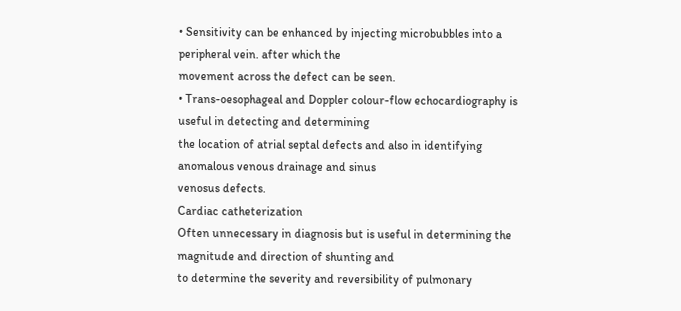• Sensitivity can be enhanced by injecting microbubbles into a peripheral vein. after which the
movement across the defect can be seen.
• Trans-oesophageal and Doppler colour-flow echocardiography is useful in detecting and determining
the location of atrial septal defects and also in identifying anomalous venous drainage and sinus
venosus defects.
Cardiac catheterization
Often unnecessary in diagnosis but is useful in determining the magnitude and direction of shunting and
to determine the severity and reversibility of pulmonary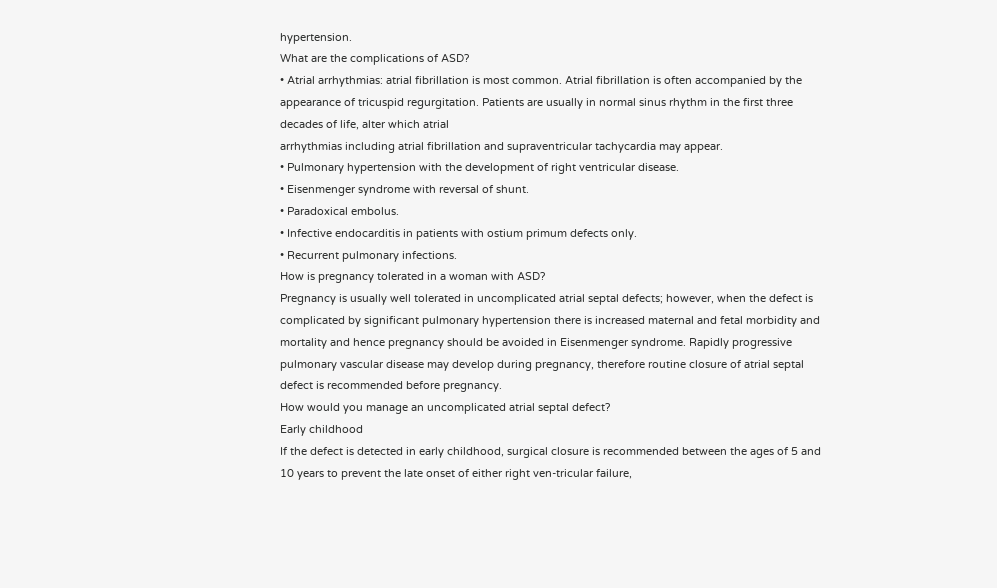hypertension.
What are the complications of ASD?
• Atrial arrhythmias: atrial fibrillation is most common. Atrial fibrillation is often accompanied by the
appearance of tricuspid regurgitation. Patients are usually in normal sinus rhythm in the first three
decades of life, alter which atrial
arrhythmias including atrial fibrillation and supraventricular tachycardia may appear.
• Pulmonary hypertension with the development of right ventricular disease.
• Eisenmenger syndrome with reversal of shunt.
• Paradoxical embolus.
• Infective endocarditis in patients with ostium primum defects only.
• Recurrent pulmonary infections.
How is pregnancy tolerated in a woman with ASD?
Pregnancy is usually well tolerated in uncomplicated atrial septal defects; however, when the defect is
complicated by significant pulmonary hypertension there is increased maternal and fetal morbidity and
mortality and hence pregnancy should be avoided in Eisenmenger syndrome. Rapidly progressive
pulmonary vascular disease may develop during pregnancy, therefore routine closure of atrial septal
defect is recommended before pregnancy.
How would you manage an uncomplicated atrial septal defect?
Early childhood
If the defect is detected in early childhood, surgical closure is recommended between the ages of 5 and
10 years to prevent the late onset of either right ven-tricular failure,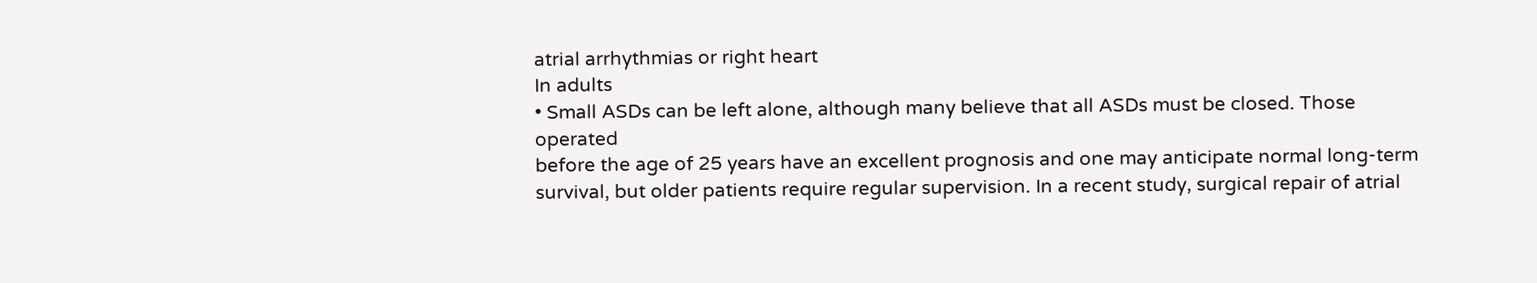atrial arrhythmias or right heart
In adults
• Small ASDs can be left alone, although many believe that all ASDs must be closed. Those operated
before the age of 25 years have an excellent prognosis and one may anticipate normal long-term
survival, but older patients require regular supervision. In a recent study, surgical repair of atrial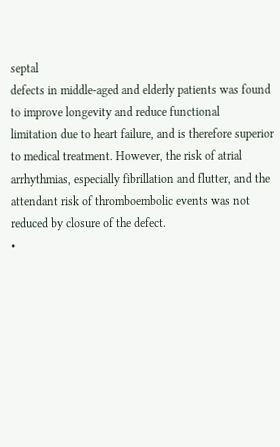septal
defects in middle-aged and elderly patients was found to improve longevity and reduce functional
limitation due to heart failure, and is therefore superior to medical treatment. However, the risk of atrial
arrhythmias, especially fibrillation and flutter, and the attendant risk of thromboembolic events was not
reduced by closure of the defect.
•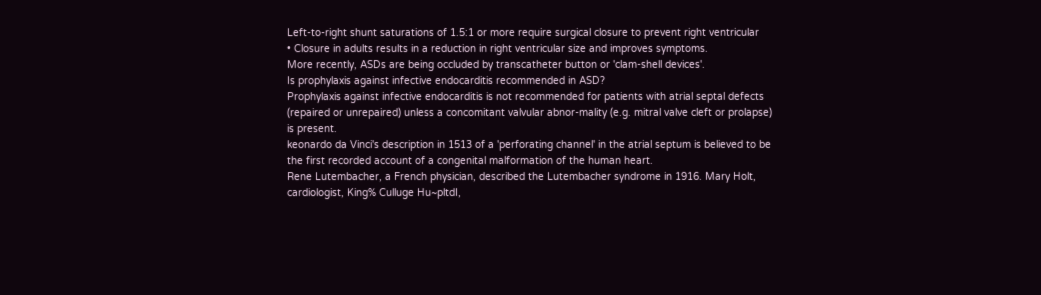Left-to-right shunt saturations of 1.5:1 or more require surgical closure to prevent right ventricular
• Closure in adults results in a reduction in right ventricular size and improves symptoms.
More recently, ASDs are being occluded by transcatheter button or 'clam-shell devices'.
Is prophylaxis against infective endocarditis recommended in ASD?
Prophylaxis against infective endocarditis is not recommended for patients with atrial septal defects
(repaired or unrepaired) unless a concomitant valvular abnor-mality (e.g. mitral valve cleft or prolapse)
is present.
keonardo da Vinci's description in 1513 of a 'perforating channel' in the atrial septum is believed to be
the first recorded account of a congenital malformation of the human heart.
Rene Lutembacher, a French physician, described the Lutembacher syndrome in 1916. Mary Holt,
cardiologist, King% Culluge Hu~pltdI,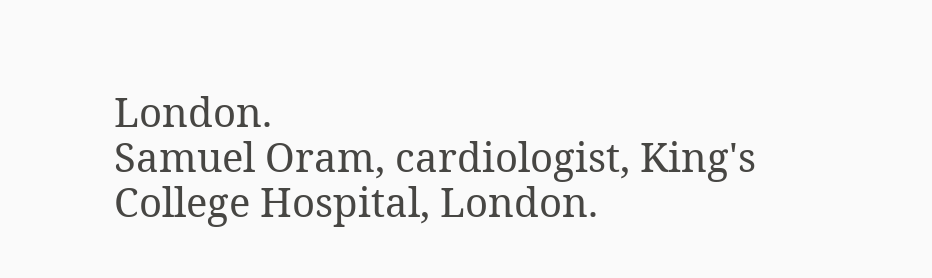London.
Samuel Oram, cardiologist, King's College Hospital, London.